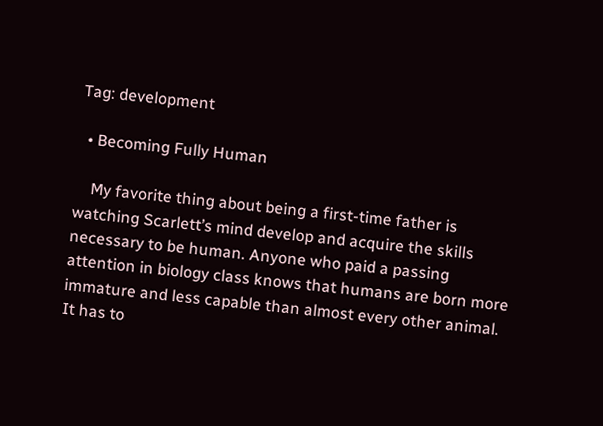Tag: development

  • Becoming Fully Human

    My favorite thing about being a first-time father is watching Scarlett’s mind develop and acquire the skills necessary to be human. Anyone who paid a passing attention in biology class knows that humans are born more immature and less capable than almost every other animal.  It has to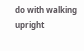do with walking upright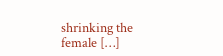shrinking the female […]